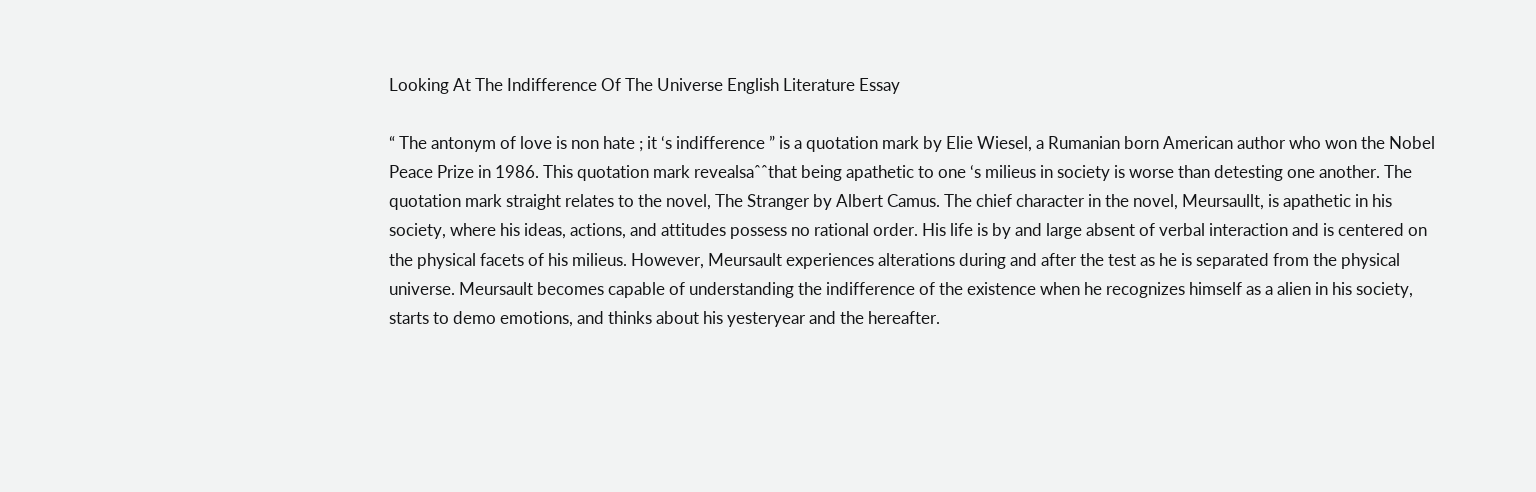Looking At The Indifference Of The Universe English Literature Essay

“ The antonym of love is non hate ; it ‘s indifference ” is a quotation mark by Elie Wiesel, a Rumanian born American author who won the Nobel Peace Prize in 1986. This quotation mark revealsaˆˆthat being apathetic to one ‘s milieus in society is worse than detesting one another. The quotation mark straight relates to the novel, The Stranger by Albert Camus. The chief character in the novel, Meursaullt, is apathetic in his society, where his ideas, actions, and attitudes possess no rational order. His life is by and large absent of verbal interaction and is centered on the physical facets of his milieus. However, Meursault experiences alterations during and after the test as he is separated from the physical universe. Meursault becomes capable of understanding the indifference of the existence when he recognizes himself as a alien in his society, starts to demo emotions, and thinks about his yesteryear and the hereafter.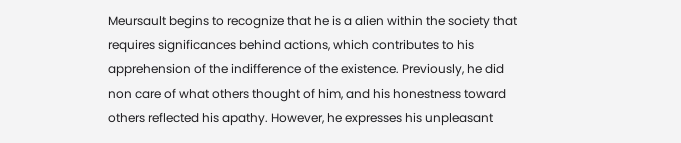Meursault begins to recognize that he is a alien within the society that requires significances behind actions, which contributes to his apprehension of the indifference of the existence. Previously, he did non care of what others thought of him, and his honestness toward others reflected his apathy. However, he expresses his unpleasant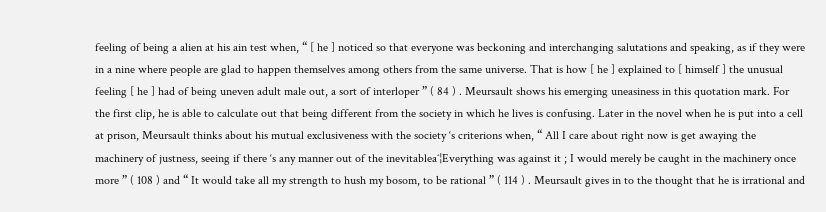feeling of being a alien at his ain test when, “ [ he ] noticed so that everyone was beckoning and interchanging salutations and speaking, as if they were in a nine where people are glad to happen themselves among others from the same universe. That is how [ he ] explained to [ himself ] the unusual feeling [ he ] had of being uneven adult male out, a sort of interloper ” ( 84 ) . Meursault shows his emerging uneasiness in this quotation mark. For the first clip, he is able to calculate out that being different from the society in which he lives is confusing. Later in the novel when he is put into a cell at prison, Meursault thinks about his mutual exclusiveness with the society ‘s criterions when, “ All I care about right now is get awaying the machinery of justness, seeing if there ‘s any manner out of the inevitableaˆ¦Everything was against it ; I would merely be caught in the machinery once more ” ( 108 ) and “ It would take all my strength to hush my bosom, to be rational ” ( 114 ) . Meursault gives in to the thought that he is irrational and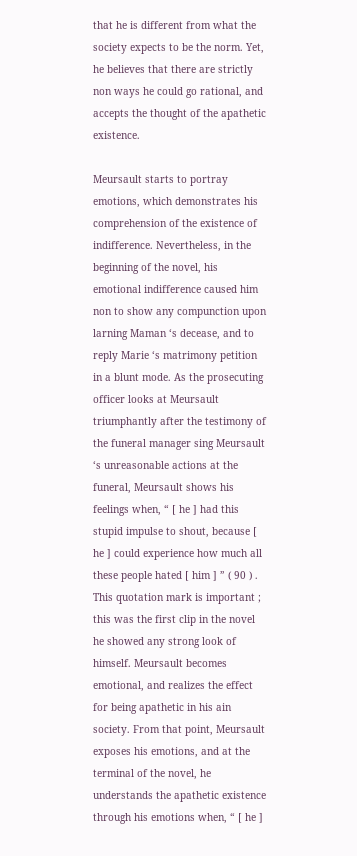that he is different from what the society expects to be the norm. Yet, he believes that there are strictly non ways he could go rational, and accepts the thought of the apathetic existence.

Meursault starts to portray emotions, which demonstrates his comprehension of the existence of indifference. Nevertheless, in the beginning of the novel, his emotional indifference caused him non to show any compunction upon larning Maman ‘s decease, and to reply Marie ‘s matrimony petition in a blunt mode. As the prosecuting officer looks at Meursault triumphantly after the testimony of the funeral manager sing Meursault ‘s unreasonable actions at the funeral, Meursault shows his feelings when, “ [ he ] had this stupid impulse to shout, because [ he ] could experience how much all these people hated [ him ] ” ( 90 ) . This quotation mark is important ; this was the first clip in the novel he showed any strong look of himself. Meursault becomes emotional, and realizes the effect for being apathetic in his ain society. From that point, Meursault exposes his emotions, and at the terminal of the novel, he understands the apathetic existence through his emotions when, “ [ he ]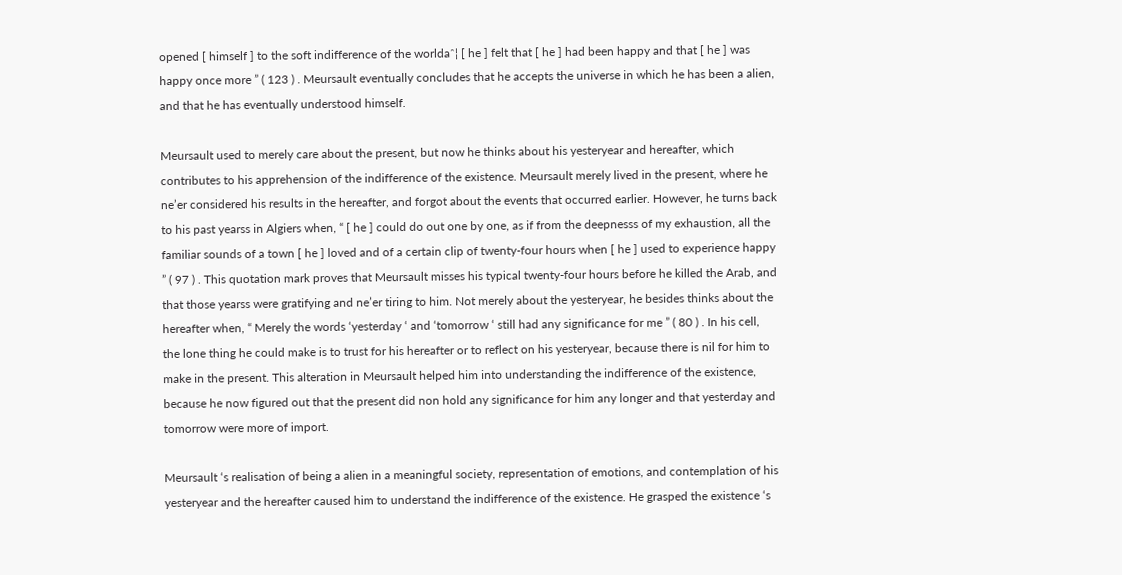opened [ himself ] to the soft indifference of the worldaˆ¦ [ he ] felt that [ he ] had been happy and that [ he ] was happy once more ” ( 123 ) . Meursault eventually concludes that he accepts the universe in which he has been a alien, and that he has eventually understood himself.

Meursault used to merely care about the present, but now he thinks about his yesteryear and hereafter, which contributes to his apprehension of the indifference of the existence. Meursault merely lived in the present, where he ne’er considered his results in the hereafter, and forgot about the events that occurred earlier. However, he turns back to his past yearss in Algiers when, “ [ he ] could do out one by one, as if from the deepnesss of my exhaustion, all the familiar sounds of a town [ he ] loved and of a certain clip of twenty-four hours when [ he ] used to experience happy ” ( 97 ) . This quotation mark proves that Meursault misses his typical twenty-four hours before he killed the Arab, and that those yearss were gratifying and ne’er tiring to him. Not merely about the yesteryear, he besides thinks about the hereafter when, “ Merely the words ‘yesterday ‘ and ‘tomorrow ‘ still had any significance for me ” ( 80 ) . In his cell, the lone thing he could make is to trust for his hereafter or to reflect on his yesteryear, because there is nil for him to make in the present. This alteration in Meursault helped him into understanding the indifference of the existence, because he now figured out that the present did non hold any significance for him any longer and that yesterday and tomorrow were more of import.

Meursault ‘s realisation of being a alien in a meaningful society, representation of emotions, and contemplation of his yesteryear and the hereafter caused him to understand the indifference of the existence. He grasped the existence ‘s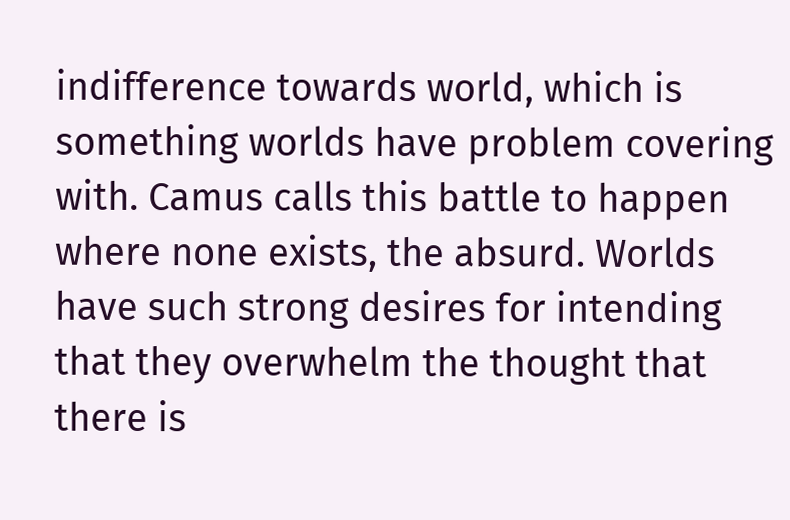indifference towards world, which is something worlds have problem covering with. Camus calls this battle to happen where none exists, the absurd. Worlds have such strong desires for intending that they overwhelm the thought that there is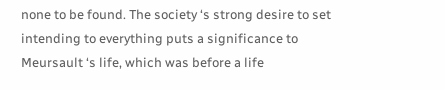none to be found. The society ‘s strong desire to set intending to everything puts a significance to Meursault ‘s life, which was before a life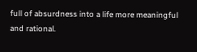full of absurdness into a life more meaningful and rational.